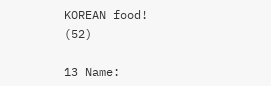KOREAN food! (52)

13 Name: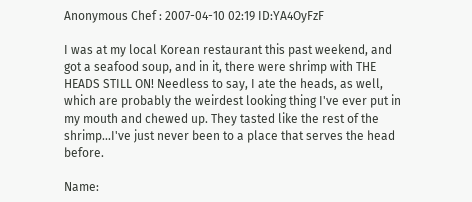Anonymous Chef : 2007-04-10 02:19 ID:YA4OyFzF

I was at my local Korean restaurant this past weekend, and got a seafood soup, and in it, there were shrimp with THE HEADS STILL ON! Needless to say, I ate the heads, as well, which are probably the weirdest looking thing I've ever put in my mouth and chewed up. They tasted like the rest of the shrimp...I've just never been to a place that serves the head before.

Name: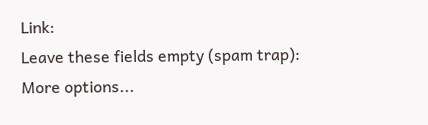Link:
Leave these fields empty (spam trap):
More options...